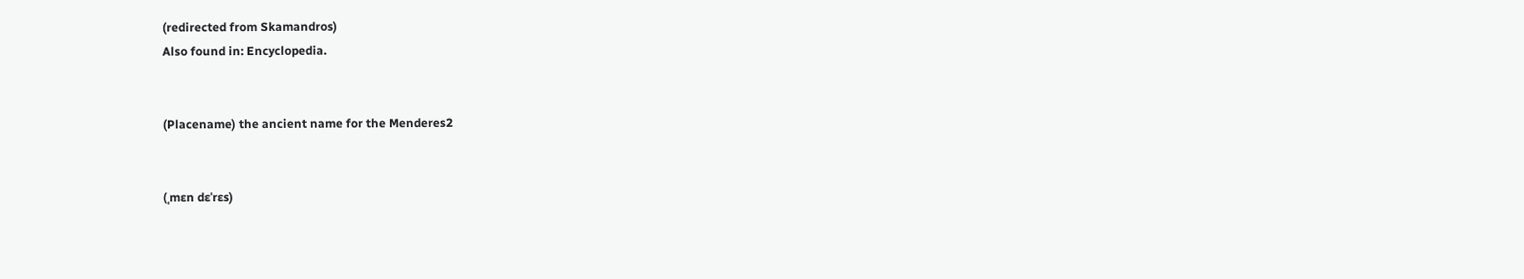(redirected from Skamandros)
Also found in: Encyclopedia.


(Placename) the ancient name for the Menderes2


(ˌmɛn dɛˈrɛs)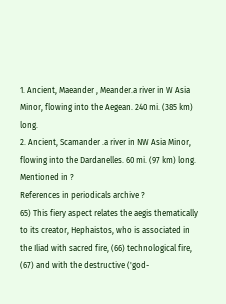1. Ancient, Maeander , Meander.a river in W Asia Minor, flowing into the Aegean. 240 mi. (385 km) long.
2. Ancient, Scamander .a river in NW Asia Minor, flowing into the Dardanelles. 60 mi. (97 km) long.
Mentioned in ?
References in periodicals archive ?
65) This fiery aspect relates the aegis thematically to its creator, Hephaistos, who is associated in the Iliad with sacred fire, (66) technological fire, (67) and with the destructive ('god-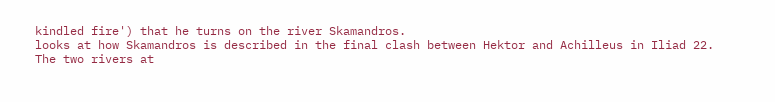kindled fire') that he turns on the river Skamandros.
looks at how Skamandros is described in the final clash between Hektor and Achilleus in Iliad 22.
The two rivers at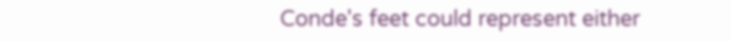Conde's feet could represent either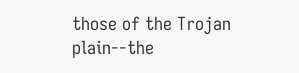those of the Trojan plain--the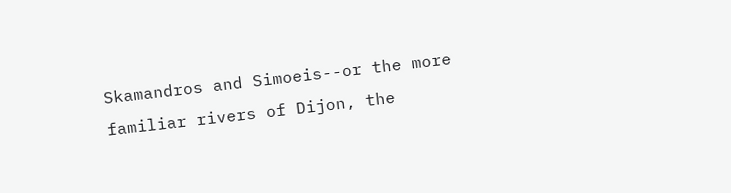Skamandros and Simoeis--or the more familiar rivers of Dijon, the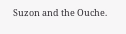Suzon and the Ouche.